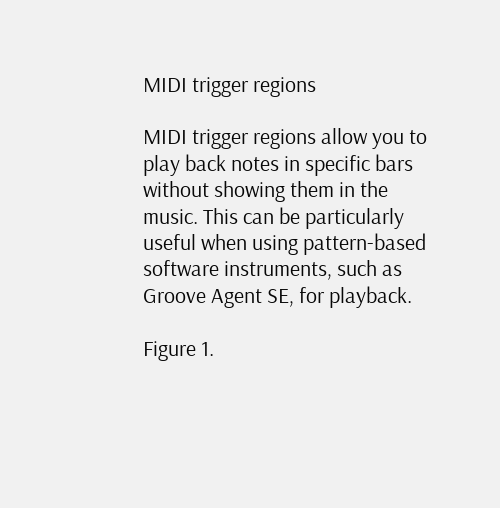MIDI trigger regions

MIDI trigger regions allow you to play back notes in specific bars without showing them in the music. This can be particularly useful when using pattern-based software instruments, such as Groove Agent SE, for playback.

Figure 1.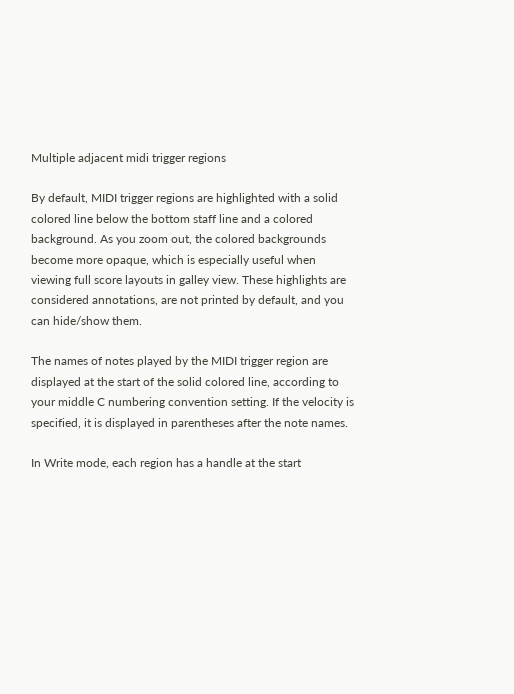Multiple adjacent midi trigger regions

By default, MIDI trigger regions are highlighted with a solid colored line below the bottom staff line and a colored background. As you zoom out, the colored backgrounds become more opaque, which is especially useful when viewing full score layouts in galley view. These highlights are considered annotations, are not printed by default, and you can hide/show them.

The names of notes played by the MIDI trigger region are displayed at the start of the solid colored line, according to your middle C numbering convention setting. If the velocity is specified, it is displayed in parentheses after the note names.

In Write mode, each region has a handle at the start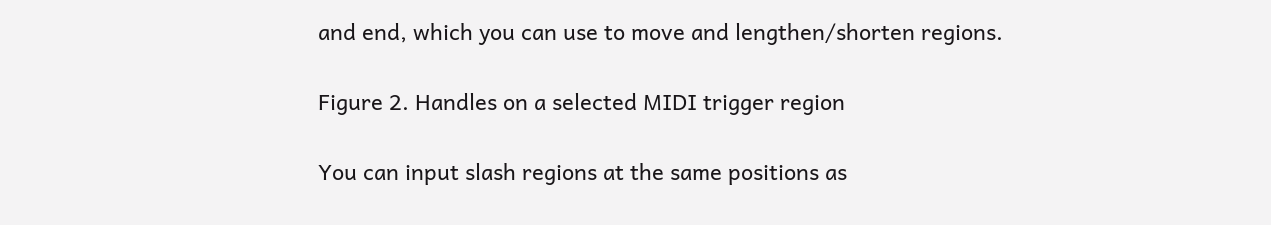and end, which you can use to move and lengthen/shorten regions.

Figure 2. Handles on a selected MIDI trigger region

You can input slash regions at the same positions as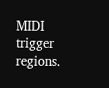MIDI trigger regions.